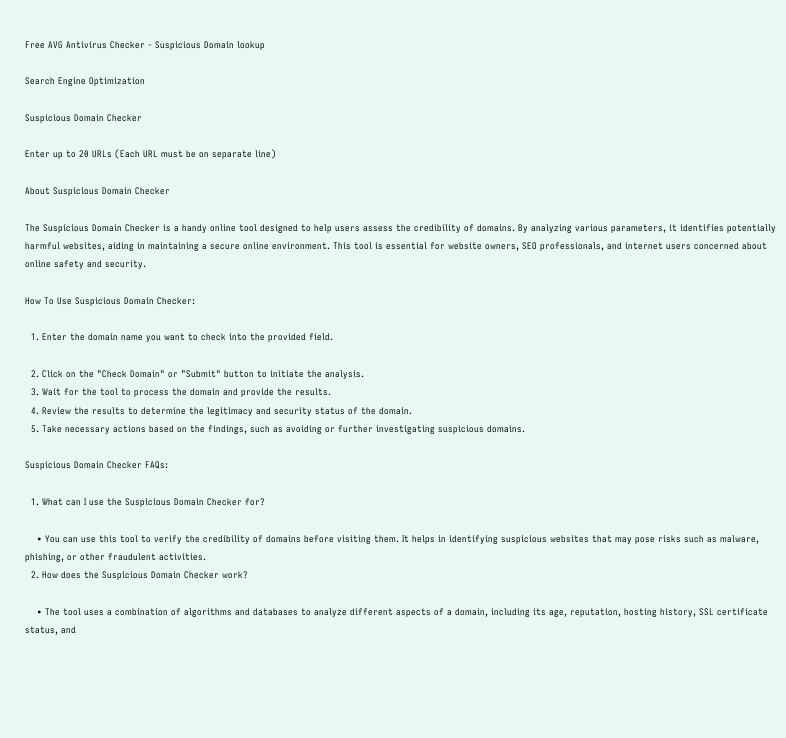Free AVG Antivirus Checker - Suspicious Domain lookup

Search Engine Optimization

Suspicious Domain Checker

Enter up to 20 URLs (Each URL must be on separate line)

About Suspicious Domain Checker

The Suspicious Domain Checker is a handy online tool designed to help users assess the credibility of domains. By analyzing various parameters, it identifies potentially harmful websites, aiding in maintaining a secure online environment. This tool is essential for website owners, SEO professionals, and internet users concerned about online safety and security.

How To Use Suspicious Domain Checker:

  1. Enter the domain name you want to check into the provided field.

  2. Click on the "Check Domain" or "Submit" button to initiate the analysis.
  3. Wait for the tool to process the domain and provide the results.
  4. Review the results to determine the legitimacy and security status of the domain.
  5. Take necessary actions based on the findings, such as avoiding or further investigating suspicious domains.

Suspicious Domain Checker FAQs:

  1. What can I use the Suspicious Domain Checker for?

    • You can use this tool to verify the credibility of domains before visiting them. It helps in identifying suspicious websites that may pose risks such as malware, phishing, or other fraudulent activities.
  2. How does the Suspicious Domain Checker work?

    • The tool uses a combination of algorithms and databases to analyze different aspects of a domain, including its age, reputation, hosting history, SSL certificate status, and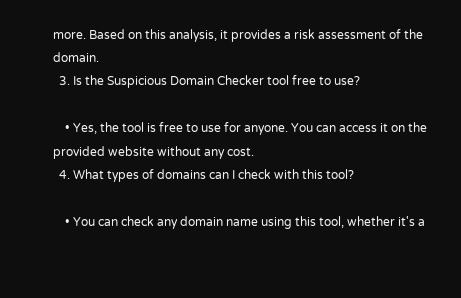more. Based on this analysis, it provides a risk assessment of the domain.
  3. Is the Suspicious Domain Checker tool free to use?

    • Yes, the tool is free to use for anyone. You can access it on the provided website without any cost.
  4. What types of domains can I check with this tool?

    • You can check any domain name using this tool, whether it's a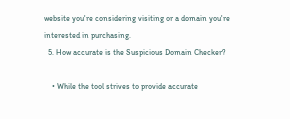website you're considering visiting or a domain you're interested in purchasing.
  5. How accurate is the Suspicious Domain Checker?

    • While the tool strives to provide accurate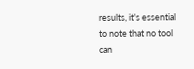results, it's essential to note that no tool can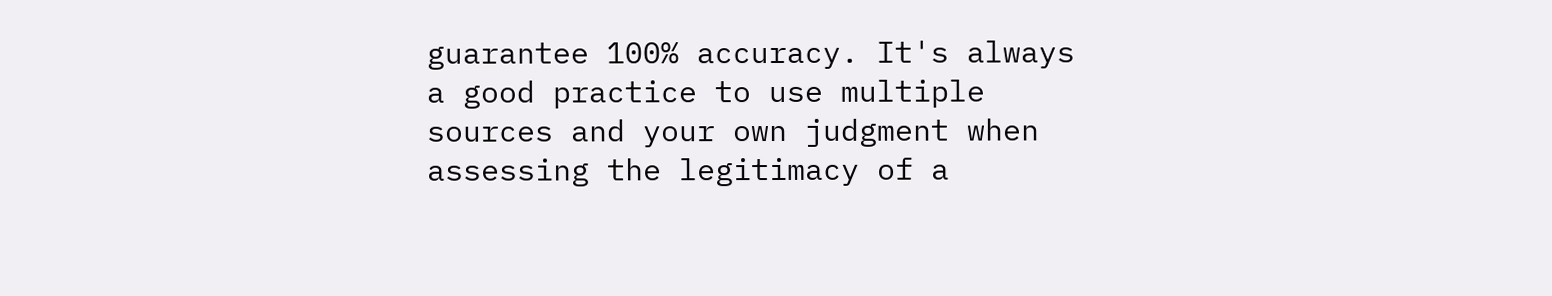guarantee 100% accuracy. It's always a good practice to use multiple sources and your own judgment when assessing the legitimacy of a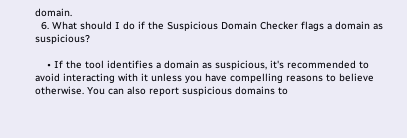domain.
  6. What should I do if the Suspicious Domain Checker flags a domain as suspicious?

    • If the tool identifies a domain as suspicious, it's recommended to avoid interacting with it unless you have compelling reasons to believe otherwise. You can also report suspicious domains to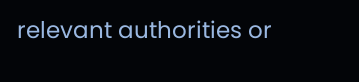relevant authorities or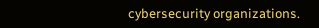cybersecurity organizations.